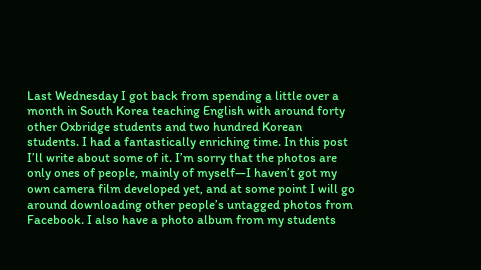Last Wednesday I got back from spending a little over a month in South Korea teaching English with around forty other Oxbridge students and two hundred Korean students. I had a fantastically enriching time. In this post I’ll write about some of it. I’m sorry that the photos are only ones of people, mainly of myself—I haven’t got my own camera film developed yet, and at some point I will go around downloading other people’s untagged photos from Facebook. I also have a photo album from my students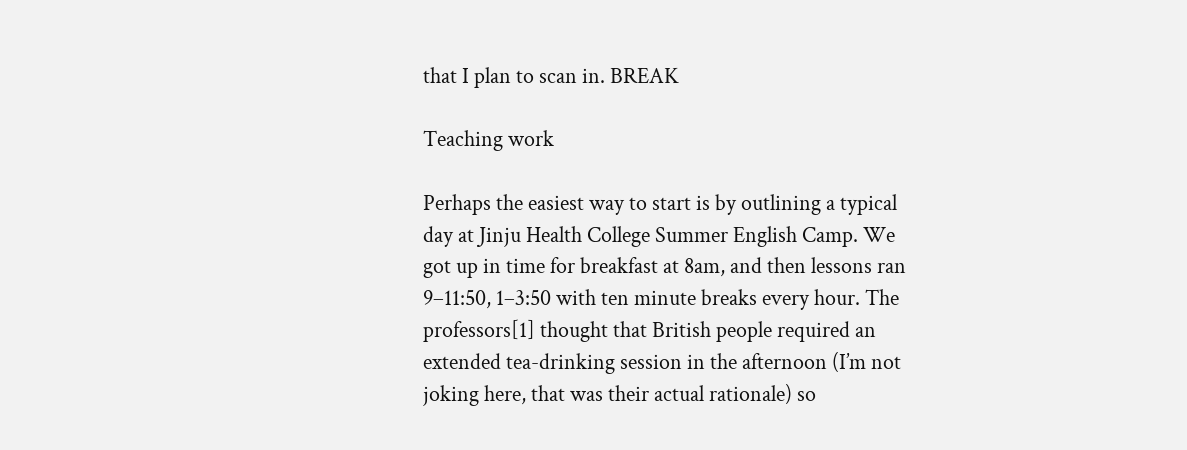that I plan to scan in. BREAK

Teaching work

Perhaps the easiest way to start is by outlining a typical day at Jinju Health College Summer English Camp. We got up in time for breakfast at 8am, and then lessons ran 9–11:50, 1–3:50 with ten minute breaks every hour. The professors[1] thought that British people required an extended tea-drinking session in the afternoon (I’m not joking here, that was their actual rationale) so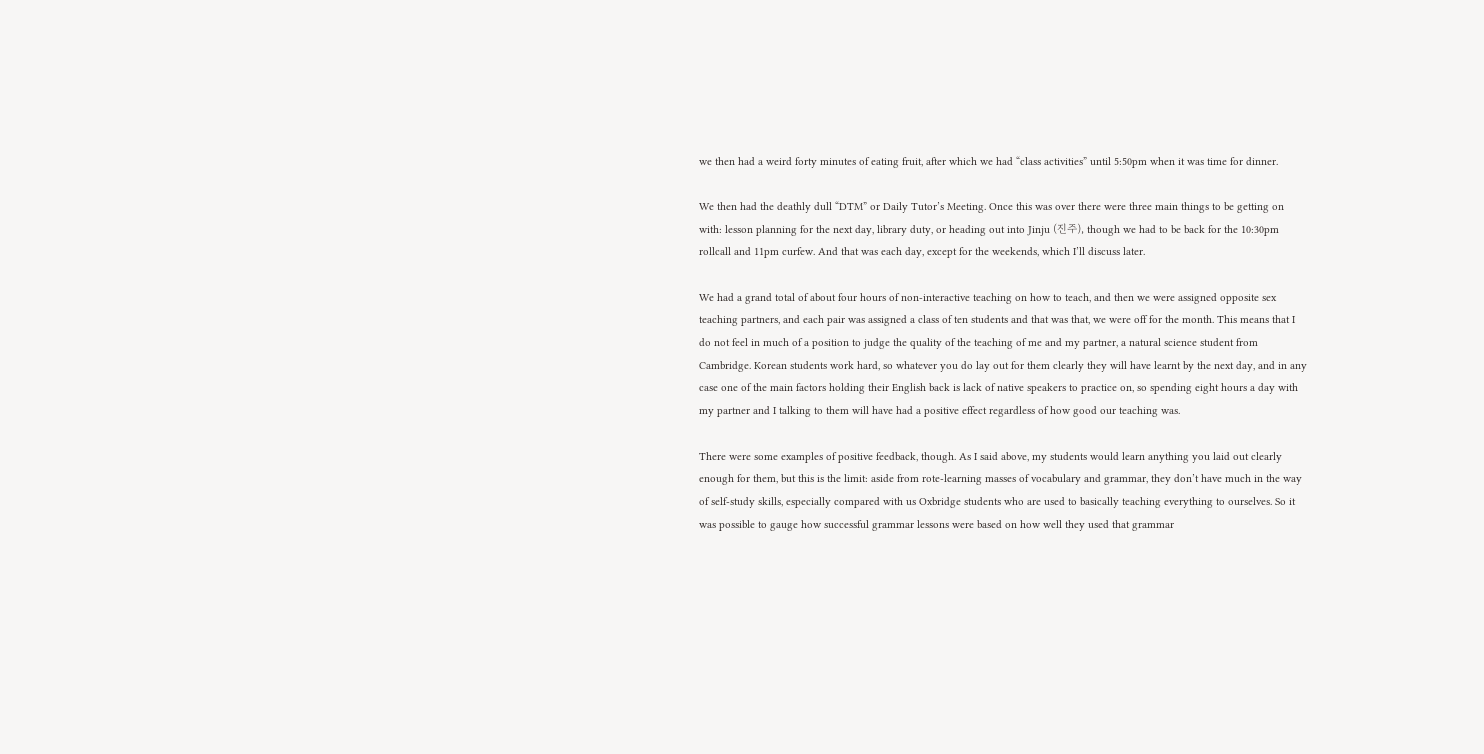we then had a weird forty minutes of eating fruit, after which we had “class activities” until 5:50pm when it was time for dinner.

We then had the deathly dull “DTM” or Daily Tutor’s Meeting. Once this was over there were three main things to be getting on with: lesson planning for the next day, library duty, or heading out into Jinju (진주), though we had to be back for the 10:30pm rollcall and 11pm curfew. And that was each day, except for the weekends, which I’ll discuss later.

We had a grand total of about four hours of non-interactive teaching on how to teach, and then we were assigned opposite sex teaching partners, and each pair was assigned a class of ten students and that was that, we were off for the month. This means that I do not feel in much of a position to judge the quality of the teaching of me and my partner, a natural science student from Cambridge. Korean students work hard, so whatever you do lay out for them clearly they will have learnt by the next day, and in any case one of the main factors holding their English back is lack of native speakers to practice on, so spending eight hours a day with my partner and I talking to them will have had a positive effect regardless of how good our teaching was.

There were some examples of positive feedback, though. As I said above, my students would learn anything you laid out clearly enough for them, but this is the limit: aside from rote-learning masses of vocabulary and grammar, they don’t have much in the way of self-study skills, especially compared with us Oxbridge students who are used to basically teaching everything to ourselves. So it was possible to gauge how successful grammar lessons were based on how well they used that grammar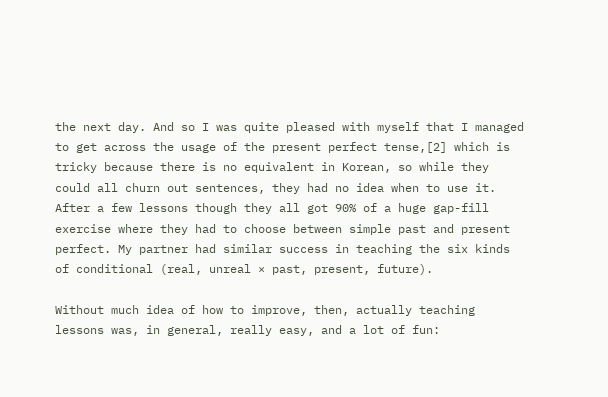the next day. And so I was quite pleased with myself that I managed to get across the usage of the present perfect tense,[2] which is tricky because there is no equivalent in Korean, so while they could all churn out sentences, they had no idea when to use it. After a few lessons though they all got 90% of a huge gap-fill exercise where they had to choose between simple past and present perfect. My partner had similar success in teaching the six kinds of conditional (real, unreal × past, present, future).

Without much idea of how to improve, then, actually teaching lessons was, in general, really easy, and a lot of fun: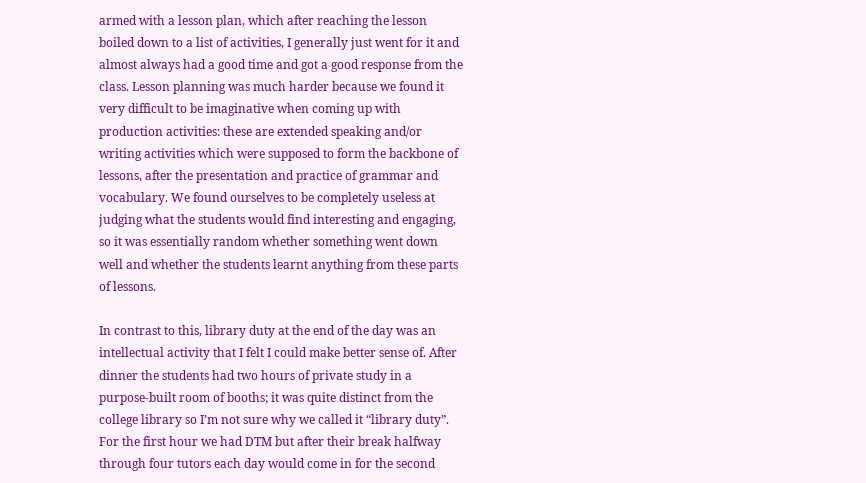armed with a lesson plan, which after reaching the lesson boiled down to a list of activities, I generally just went for it and almost always had a good time and got a good response from the class. Lesson planning was much harder because we found it very difficult to be imaginative when coming up with production activities: these are extended speaking and/or writing activities which were supposed to form the backbone of lessons, after the presentation and practice of grammar and vocabulary. We found ourselves to be completely useless at judging what the students would find interesting and engaging, so it was essentially random whether something went down well and whether the students learnt anything from these parts of lessons.

In contrast to this, library duty at the end of the day was an intellectual activity that I felt I could make better sense of. After dinner the students had two hours of private study in a purpose-built room of booths; it was quite distinct from the college library so I’m not sure why we called it “library duty”. For the first hour we had DTM but after their break halfway through four tutors each day would come in for the second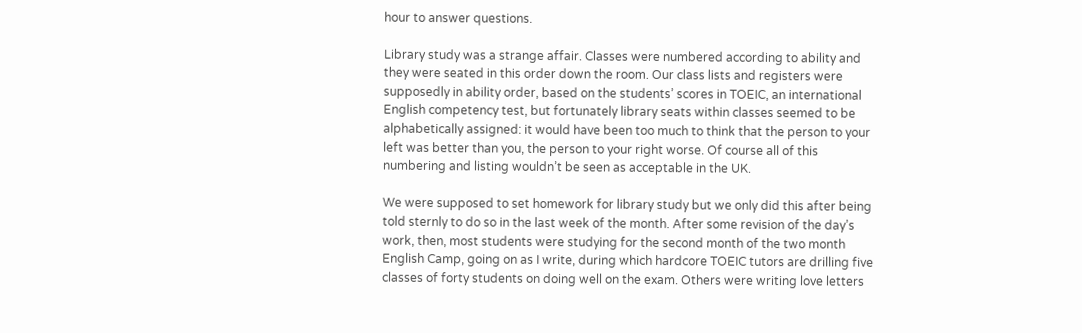hour to answer questions.

Library study was a strange affair. Classes were numbered according to ability and they were seated in this order down the room. Our class lists and registers were supposedly in ability order, based on the students’ scores in TOEIC, an international English competency test, but fortunately library seats within classes seemed to be alphabetically assigned: it would have been too much to think that the person to your left was better than you, the person to your right worse. Of course all of this numbering and listing wouldn’t be seen as acceptable in the UK.

We were supposed to set homework for library study but we only did this after being told sternly to do so in the last week of the month. After some revision of the day’s work, then, most students were studying for the second month of the two month English Camp, going on as I write, during which hardcore TOEIC tutors are drilling five classes of forty students on doing well on the exam. Others were writing love letters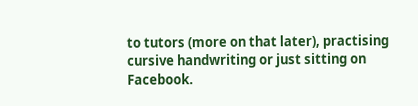to tutors (more on that later), practising cursive handwriting or just sitting on Facebook.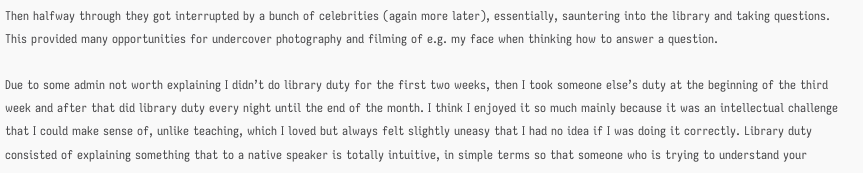Then halfway through they got interrupted by a bunch of celebrities (again more later), essentially, sauntering into the library and taking questions. This provided many opportunities for undercover photography and filming of e.g. my face when thinking how to answer a question.

Due to some admin not worth explaining I didn’t do library duty for the first two weeks, then I took someone else’s duty at the beginning of the third week and after that did library duty every night until the end of the month. I think I enjoyed it so much mainly because it was an intellectual challenge that I could make sense of, unlike teaching, which I loved but always felt slightly uneasy that I had no idea if I was doing it correctly. Library duty consisted of explaining something that to a native speaker is totally intuitive, in simple terms so that someone who is trying to understand your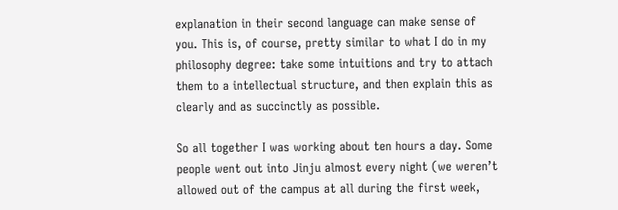explanation in their second language can make sense of you. This is, of course, pretty similar to what I do in my philosophy degree: take some intuitions and try to attach them to a intellectual structure, and then explain this as clearly and as succinctly as possible.

So all together I was working about ten hours a day. Some people went out into Jinju almost every night (we weren’t allowed out of the campus at all during the first week,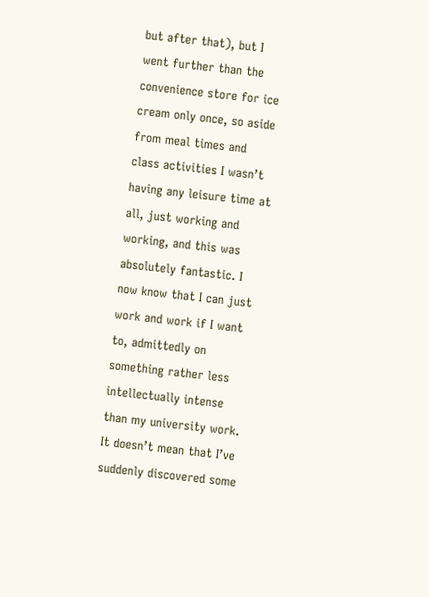but after that), but I went further than the convenience store for ice cream only once, so aside from meal times and class activities I wasn’t having any leisure time at all, just working and working, and this was absolutely fantastic. I now know that I can just work and work if I want to, admittedly on something rather less intellectually intense than my university work. It doesn’t mean that I’ve suddenly discovered some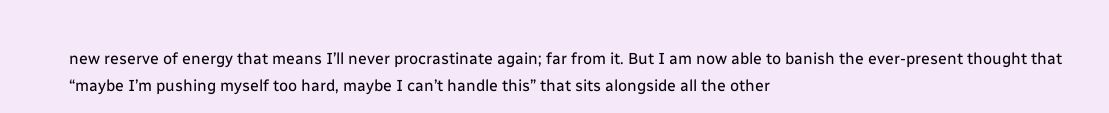new reserve of energy that means I’ll never procrastinate again; far from it. But I am now able to banish the ever-present thought that “maybe I’m pushing myself too hard, maybe I can’t handle this” that sits alongside all the other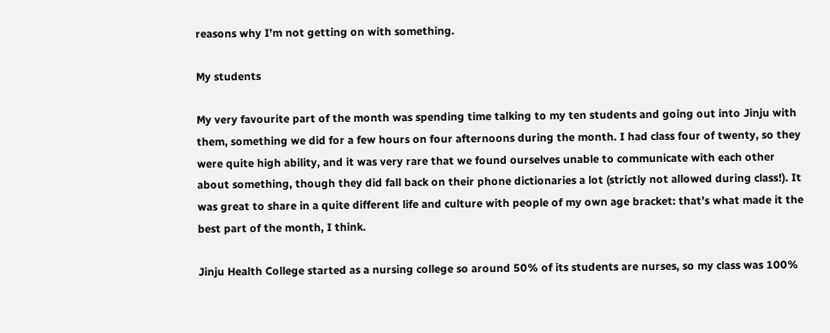reasons why I’m not getting on with something.

My students

My very favourite part of the month was spending time talking to my ten students and going out into Jinju with them, something we did for a few hours on four afternoons during the month. I had class four of twenty, so they were quite high ability, and it was very rare that we found ourselves unable to communicate with each other about something, though they did fall back on their phone dictionaries a lot (strictly not allowed during class!). It was great to share in a quite different life and culture with people of my own age bracket: that’s what made it the best part of the month, I think.

Jinju Health College started as a nursing college so around 50% of its students are nurses, so my class was 100%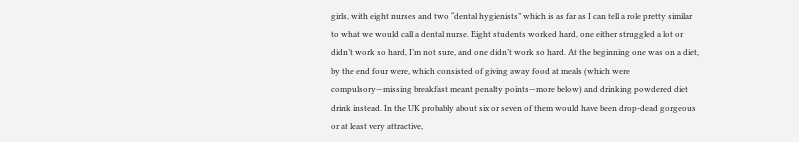girls, with eight nurses and two “dental hygienists” which is as far as I can tell a role pretty similar to what we would call a dental nurse. Eight students worked hard, one either struggled a lot or didn’t work so hard, I’m not sure, and one didn’t work so hard. At the beginning one was on a diet, by the end four were, which consisted of giving away food at meals (which were compulsory—missing breakfast meant penalty points—more below) and drinking powdered diet drink instead. In the UK probably about six or seven of them would have been drop-dead gorgeous or at least very attractive,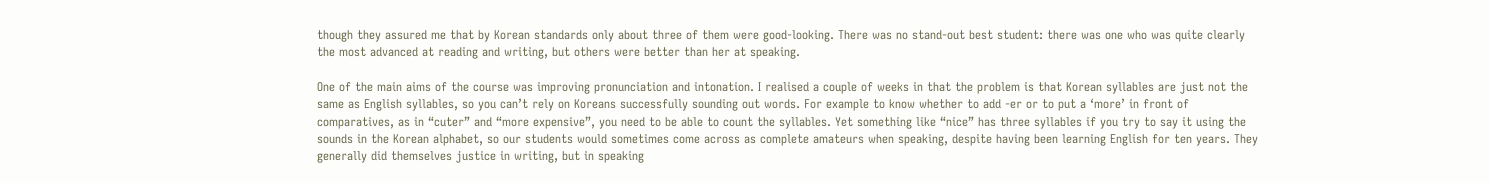though they assured me that by Korean standards only about three of them were good-looking. There was no stand-out best student: there was one who was quite clearly the most advanced at reading and writing, but others were better than her at speaking.

One of the main aims of the course was improving pronunciation and intonation. I realised a couple of weeks in that the problem is that Korean syllables are just not the same as English syllables, so you can’t rely on Koreans successfully sounding out words. For example to know whether to add -er or to put a ‘more’ in front of comparatives, as in “cuter” and “more expensive”, you need to be able to count the syllables. Yet something like “nice” has three syllables if you try to say it using the sounds in the Korean alphabet, so our students would sometimes come across as complete amateurs when speaking, despite having been learning English for ten years. They generally did themselves justice in writing, but in speaking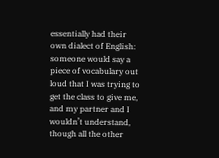essentially had their own dialect of English: someone would say a piece of vocabulary out loud that I was trying to get the class to give me, and my partner and I wouldn’t understand, though all the other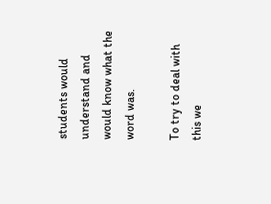students would understand and would know what the word was.

To try to deal with this we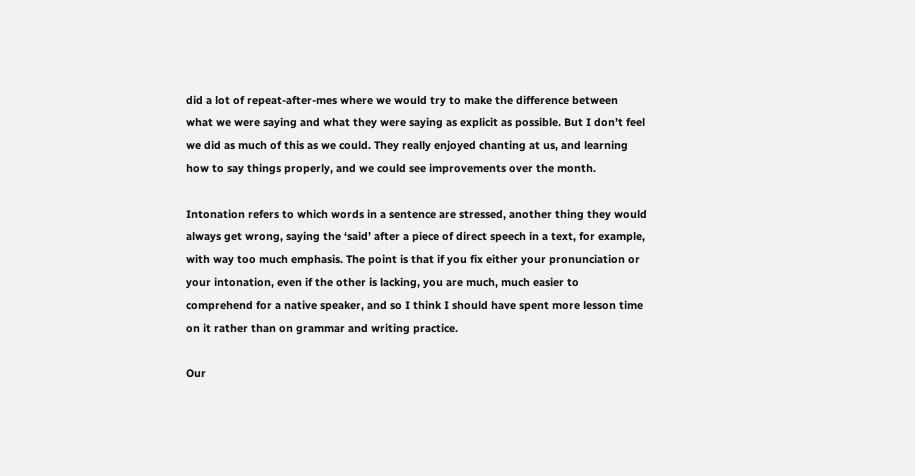did a lot of repeat-after-mes where we would try to make the difference between what we were saying and what they were saying as explicit as possible. But I don’t feel we did as much of this as we could. They really enjoyed chanting at us, and learning how to say things properly, and we could see improvements over the month.

Intonation refers to which words in a sentence are stressed, another thing they would always get wrong, saying the ‘said’ after a piece of direct speech in a text, for example, with way too much emphasis. The point is that if you fix either your pronunciation or your intonation, even if the other is lacking, you are much, much easier to comprehend for a native speaker, and so I think I should have spent more lesson time on it rather than on grammar and writing practice.

Our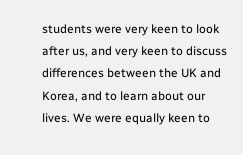students were very keen to look after us, and very keen to discuss differences between the UK and Korea, and to learn about our lives. We were equally keen to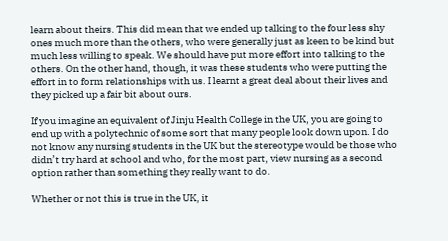learn about theirs. This did mean that we ended up talking to the four less shy ones much more than the others, who were generally just as keen to be kind but much less willing to speak. We should have put more effort into talking to the others. On the other hand, though, it was these students who were putting the effort in to form relationships with us. I learnt a great deal about their lives and they picked up a fair bit about ours.

If you imagine an equivalent of Jinju Health College in the UK, you are going to end up with a polytechnic of some sort that many people look down upon. I do not know any nursing students in the UK but the stereotype would be those who didn’t try hard at school and who, for the most part, view nursing as a second option rather than something they really want to do.

Whether or not this is true in the UK, it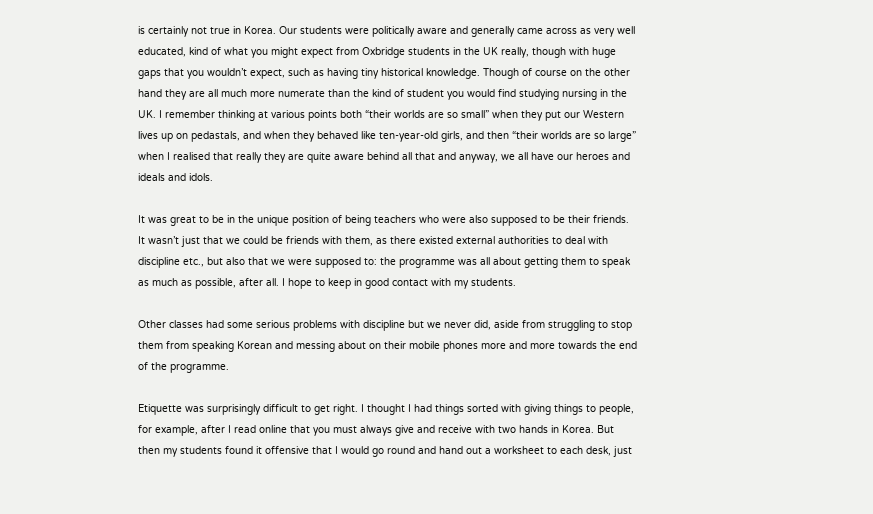is certainly not true in Korea. Our students were politically aware and generally came across as very well educated, kind of what you might expect from Oxbridge students in the UK really, though with huge gaps that you wouldn’t expect, such as having tiny historical knowledge. Though of course on the other hand they are all much more numerate than the kind of student you would find studying nursing in the UK. I remember thinking at various points both “their worlds are so small” when they put our Western lives up on pedastals, and when they behaved like ten-year-old girls, and then “their worlds are so large” when I realised that really they are quite aware behind all that and anyway, we all have our heroes and ideals and idols.

It was great to be in the unique position of being teachers who were also supposed to be their friends. It wasn’t just that we could be friends with them, as there existed external authorities to deal with discipline etc., but also that we were supposed to: the programme was all about getting them to speak as much as possible, after all. I hope to keep in good contact with my students.

Other classes had some serious problems with discipline but we never did, aside from struggling to stop them from speaking Korean and messing about on their mobile phones more and more towards the end of the programme.

Etiquette was surprisingly difficult to get right. I thought I had things sorted with giving things to people, for example, after I read online that you must always give and receive with two hands in Korea. But then my students found it offensive that I would go round and hand out a worksheet to each desk, just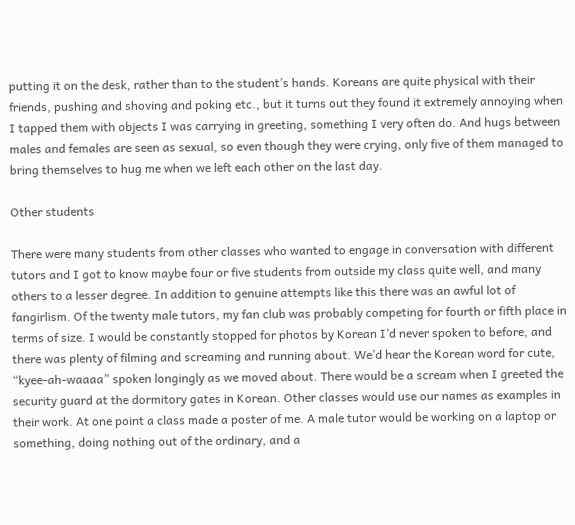putting it on the desk, rather than to the student’s hands. Koreans are quite physical with their friends, pushing and shoving and poking etc., but it turns out they found it extremely annoying when I tapped them with objects I was carrying in greeting, something I very often do. And hugs between males and females are seen as sexual, so even though they were crying, only five of them managed to bring themselves to hug me when we left each other on the last day.

Other students

There were many students from other classes who wanted to engage in conversation with different tutors and I got to know maybe four or five students from outside my class quite well, and many others to a lesser degree. In addition to genuine attempts like this there was an awful lot of fangirlism. Of the twenty male tutors, my fan club was probably competing for fourth or fifth place in terms of size. I would be constantly stopped for photos by Korean I’d never spoken to before, and there was plenty of filming and screaming and running about. We’d hear the Korean word for cute, “kyee-ah-waaaa” spoken longingly as we moved about. There would be a scream when I greeted the security guard at the dormitory gates in Korean. Other classes would use our names as examples in their work. At one point a class made a poster of me. A male tutor would be working on a laptop or something, doing nothing out of the ordinary, and a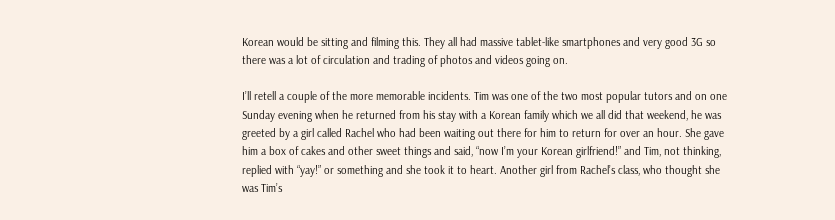Korean would be sitting and filming this. They all had massive tablet-like smartphones and very good 3G so there was a lot of circulation and trading of photos and videos going on.

I’ll retell a couple of the more memorable incidents. Tim was one of the two most popular tutors and on one Sunday evening when he returned from his stay with a Korean family which we all did that weekend, he was greeted by a girl called Rachel who had been waiting out there for him to return for over an hour. She gave him a box of cakes and other sweet things and said, “now I’m your Korean girlfriend!” and Tim, not thinking, replied with “yay!” or something and she took it to heart. Another girl from Rachel’s class, who thought she was Tim’s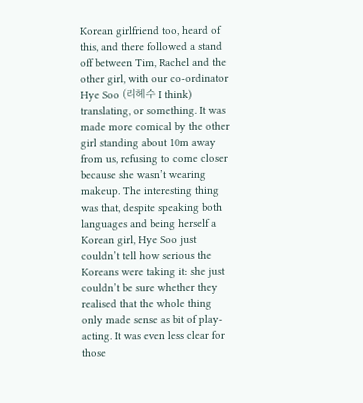Korean girlfriend too, heard of this, and there followed a stand off between Tim, Rachel and the other girl, with our co-ordinator Hye Soo (리헤수 I think) translating, or something. It was made more comical by the other girl standing about 10m away from us, refusing to come closer because she wasn’t wearing makeup. The interesting thing was that, despite speaking both languages and being herself a Korean girl, Hye Soo just couldn’t tell how serious the Koreans were taking it: she just couldn’t be sure whether they realised that the whole thing only made sense as bit of play-acting. It was even less clear for those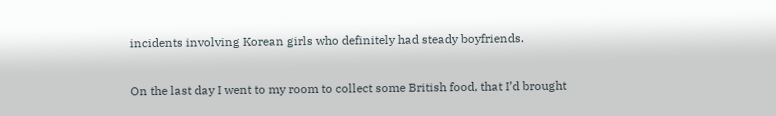incidents involving Korean girls who definitely had steady boyfriends.

On the last day I went to my room to collect some British food, that I’d brought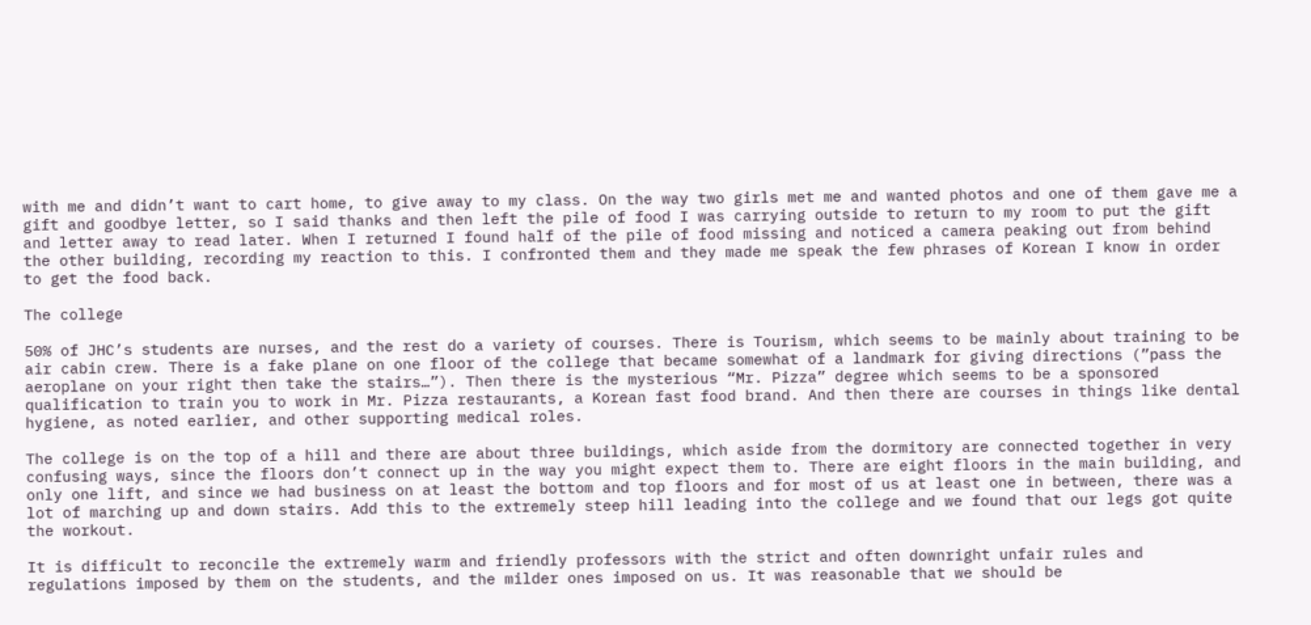with me and didn’t want to cart home, to give away to my class. On the way two girls met me and wanted photos and one of them gave me a gift and goodbye letter, so I said thanks and then left the pile of food I was carrying outside to return to my room to put the gift and letter away to read later. When I returned I found half of the pile of food missing and noticed a camera peaking out from behind the other building, recording my reaction to this. I confronted them and they made me speak the few phrases of Korean I know in order to get the food back.

The college

50% of JHC’s students are nurses, and the rest do a variety of courses. There is Tourism, which seems to be mainly about training to be air cabin crew. There is a fake plane on one floor of the college that became somewhat of a landmark for giving directions (”pass the aeroplane on your right then take the stairs…”). Then there is the mysterious “Mr. Pizza” degree which seems to be a sponsored qualification to train you to work in Mr. Pizza restaurants, a Korean fast food brand. And then there are courses in things like dental hygiene, as noted earlier, and other supporting medical roles.

The college is on the top of a hill and there are about three buildings, which aside from the dormitory are connected together in very confusing ways, since the floors don’t connect up in the way you might expect them to. There are eight floors in the main building, and only one lift, and since we had business on at least the bottom and top floors and for most of us at least one in between, there was a lot of marching up and down stairs. Add this to the extremely steep hill leading into the college and we found that our legs got quite the workout.

It is difficult to reconcile the extremely warm and friendly professors with the strict and often downright unfair rules and regulations imposed by them on the students, and the milder ones imposed on us. It was reasonable that we should be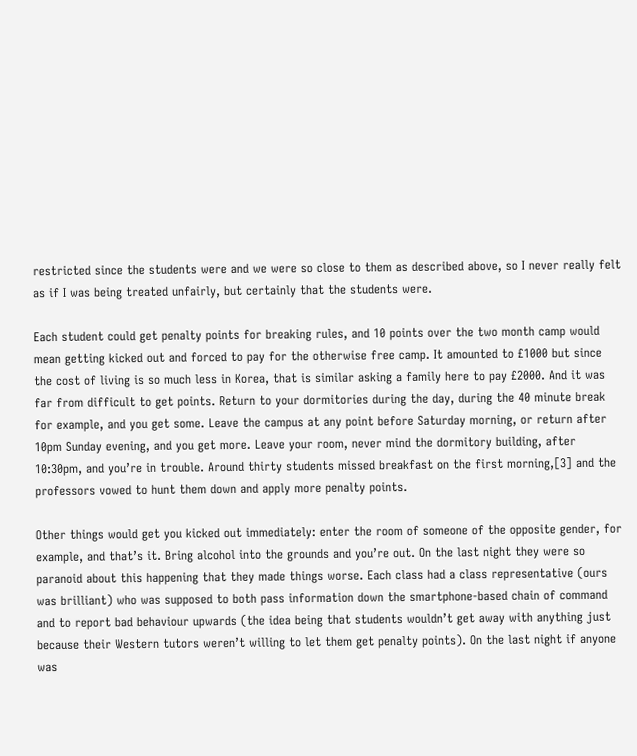restricted since the students were and we were so close to them as described above, so I never really felt as if I was being treated unfairly, but certainly that the students were.

Each student could get penalty points for breaking rules, and 10 points over the two month camp would mean getting kicked out and forced to pay for the otherwise free camp. It amounted to £1000 but since the cost of living is so much less in Korea, that is similar asking a family here to pay £2000. And it was far from difficult to get points. Return to your dormitories during the day, during the 40 minute break for example, and you get some. Leave the campus at any point before Saturday morning, or return after 10pm Sunday evening, and you get more. Leave your room, never mind the dormitory building, after 10:30pm, and you’re in trouble. Around thirty students missed breakfast on the first morning,[3] and the professors vowed to hunt them down and apply more penalty points.

Other things would get you kicked out immediately: enter the room of someone of the opposite gender, for example, and that’s it. Bring alcohol into the grounds and you’re out. On the last night they were so paranoid about this happening that they made things worse. Each class had a class representative (ours was brilliant) who was supposed to both pass information down the smartphone-based chain of command and to report bad behaviour upwards (the idea being that students wouldn’t get away with anything just because their Western tutors weren’t willing to let them get penalty points). On the last night if anyone was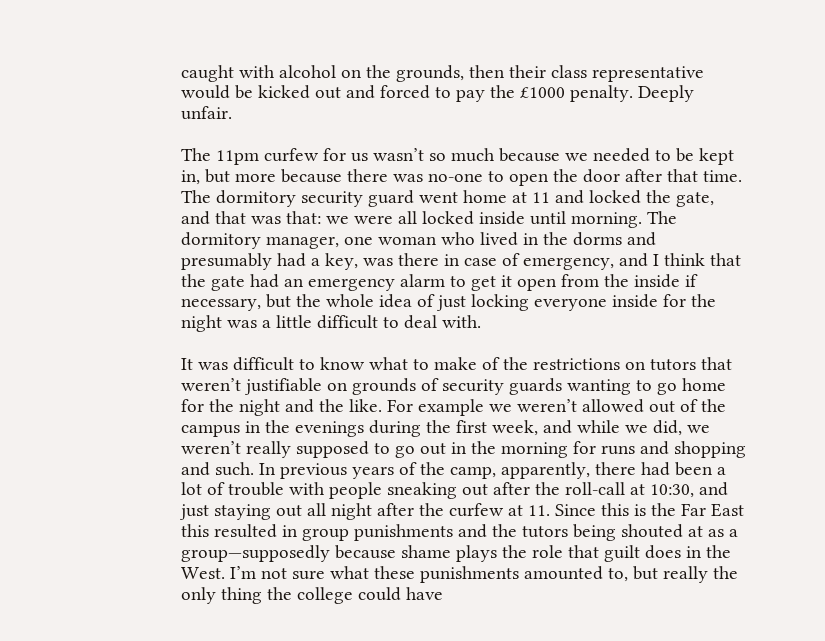caught with alcohol on the grounds, then their class representative would be kicked out and forced to pay the £1000 penalty. Deeply unfair.

The 11pm curfew for us wasn’t so much because we needed to be kept in, but more because there was no-one to open the door after that time. The dormitory security guard went home at 11 and locked the gate, and that was that: we were all locked inside until morning. The dormitory manager, one woman who lived in the dorms and presumably had a key, was there in case of emergency, and I think that the gate had an emergency alarm to get it open from the inside if necessary, but the whole idea of just locking everyone inside for the night was a little difficult to deal with.

It was difficult to know what to make of the restrictions on tutors that weren’t justifiable on grounds of security guards wanting to go home for the night and the like. For example we weren’t allowed out of the campus in the evenings during the first week, and while we did, we weren’t really supposed to go out in the morning for runs and shopping and such. In previous years of the camp, apparently, there had been a lot of trouble with people sneaking out after the roll-call at 10:30, and just staying out all night after the curfew at 11. Since this is the Far East this resulted in group punishments and the tutors being shouted at as a group—supposedly because shame plays the role that guilt does in the West. I’m not sure what these punishments amounted to, but really the only thing the college could have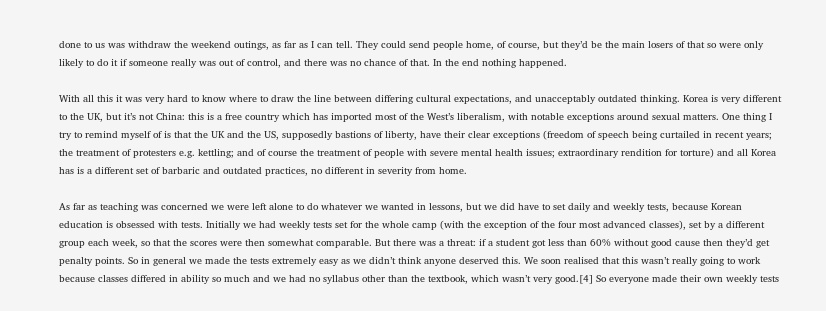done to us was withdraw the weekend outings, as far as I can tell. They could send people home, of course, but they’d be the main losers of that so were only likely to do it if someone really was out of control, and there was no chance of that. In the end nothing happened.

With all this it was very hard to know where to draw the line between differing cultural expectations, and unacceptably outdated thinking. Korea is very different to the UK, but it’s not China: this is a free country which has imported most of the West’s liberalism, with notable exceptions around sexual matters. One thing I try to remind myself of is that the UK and the US, supposedly bastions of liberty, have their clear exceptions (freedom of speech being curtailed in recent years; the treatment of protesters e.g. kettling; and of course the treatment of people with severe mental health issues; extraordinary rendition for torture) and all Korea has is a different set of barbaric and outdated practices, no different in severity from home.

As far as teaching was concerned we were left alone to do whatever we wanted in lessons, but we did have to set daily and weekly tests, because Korean education is obsessed with tests. Initially we had weekly tests set for the whole camp (with the exception of the four most advanced classes), set by a different group each week, so that the scores were then somewhat comparable. But there was a threat: if a student got less than 60% without good cause then they’d get penalty points. So in general we made the tests extremely easy as we didn’t think anyone deserved this. We soon realised that this wasn’t really going to work because classes differed in ability so much and we had no syllabus other than the textbook, which wasn’t very good.[4] So everyone made their own weekly tests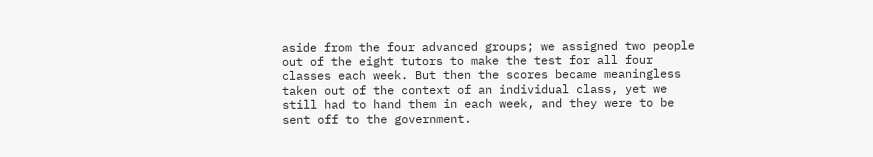aside from the four advanced groups; we assigned two people out of the eight tutors to make the test for all four classes each week. But then the scores became meaningless taken out of the context of an individual class, yet we still had to hand them in each week, and they were to be sent off to the government.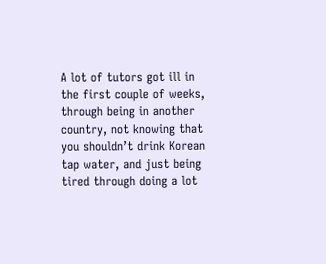A lot of tutors got ill in the first couple of weeks, through being in another country, not knowing that you shouldn’t drink Korean tap water, and just being tired through doing a lot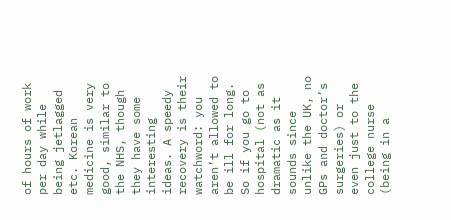of hours of work per day while being jetlagged etc. Korean medicine is very good, similar to the NHS, though they have some interesting ideas. A speedy recovery is their watchword: you aren’t allowed to be ill for long. So if you go to hospital (not as dramatic as it sounds since unlike the UK, no GPs and doctor’s surgeries) or even just to the college nurse (being in a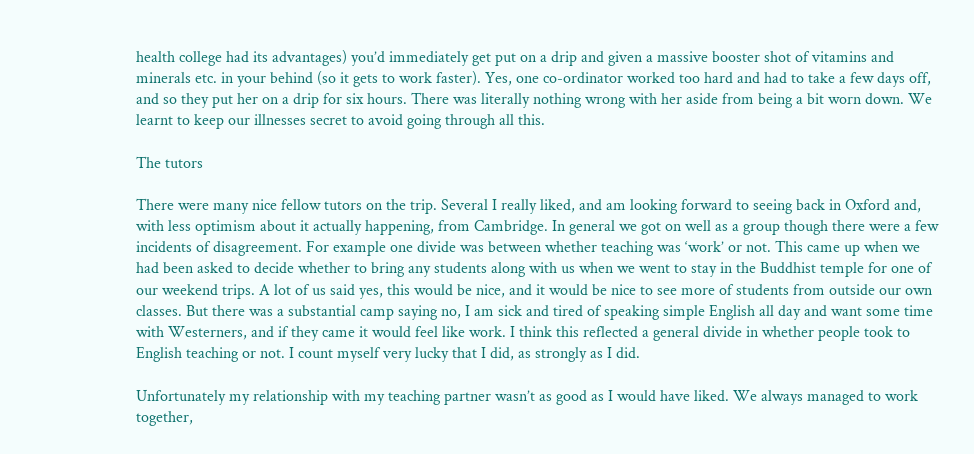health college had its advantages) you’d immediately get put on a drip and given a massive booster shot of vitamins and minerals etc. in your behind (so it gets to work faster). Yes, one co-ordinator worked too hard and had to take a few days off, and so they put her on a drip for six hours. There was literally nothing wrong with her aside from being a bit worn down. We learnt to keep our illnesses secret to avoid going through all this.

The tutors

There were many nice fellow tutors on the trip. Several I really liked, and am looking forward to seeing back in Oxford and, with less optimism about it actually happening, from Cambridge. In general we got on well as a group though there were a few incidents of disagreement. For example one divide was between whether teaching was ‘work’ or not. This came up when we had been asked to decide whether to bring any students along with us when we went to stay in the Buddhist temple for one of our weekend trips. A lot of us said yes, this would be nice, and it would be nice to see more of students from outside our own classes. But there was a substantial camp saying no, I am sick and tired of speaking simple English all day and want some time with Westerners, and if they came it would feel like work. I think this reflected a general divide in whether people took to English teaching or not. I count myself very lucky that I did, as strongly as I did.

Unfortunately my relationship with my teaching partner wasn’t as good as I would have liked. We always managed to work together,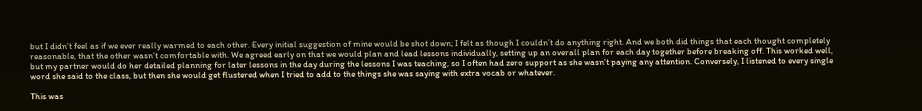but I didn’t feel as if we ever really warmed to each other. Every initial suggestion of mine would be shot down; I felt as though I couldn’t do anything right. And we both did things that each thought completely reasonable, that the other wasn’t comfortable with. We agreed early on that we would plan and lead lessons individually, setting up an overall plan for each day together before breaking off. This worked well, but my partner would do her detailed planning for later lessons in the day during the lessons I was teaching, so I often had zero support as she wasn’t paying any attention. Conversely, I listened to every single word she said to the class, but then she would get flustered when I tried to add to the things she was saying with extra vocab or whatever.

This was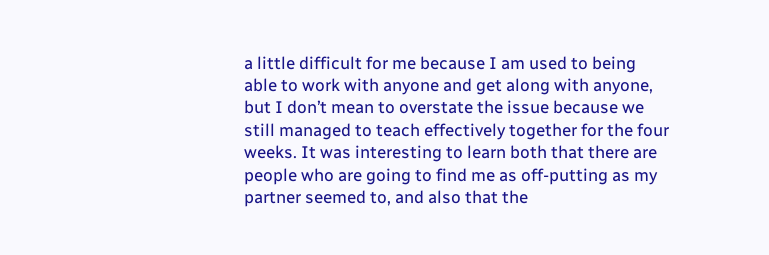a little difficult for me because I am used to being able to work with anyone and get along with anyone, but I don’t mean to overstate the issue because we still managed to teach effectively together for the four weeks. It was interesting to learn both that there are people who are going to find me as off-putting as my partner seemed to, and also that the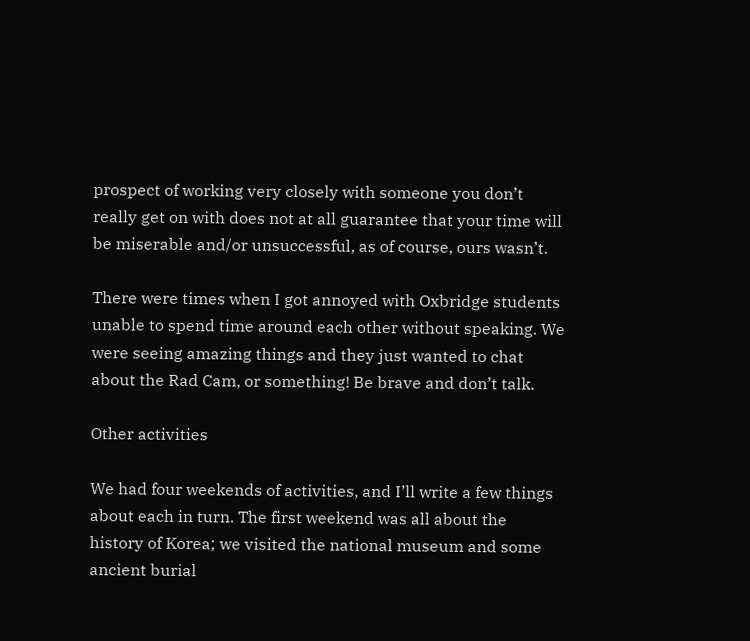prospect of working very closely with someone you don’t really get on with does not at all guarantee that your time will be miserable and/or unsuccessful, as of course, ours wasn’t.

There were times when I got annoyed with Oxbridge students unable to spend time around each other without speaking. We were seeing amazing things and they just wanted to chat about the Rad Cam, or something! Be brave and don’t talk.

Other activities

We had four weekends of activities, and I’ll write a few things about each in turn. The first weekend was all about the history of Korea; we visited the national museum and some ancient burial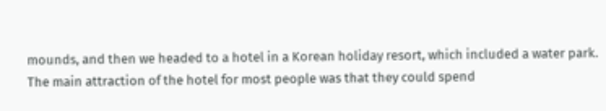mounds, and then we headed to a hotel in a Korean holiday resort, which included a water park. The main attraction of the hotel for most people was that they could spend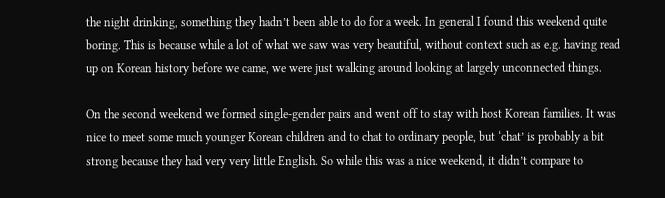the night drinking, something they hadn’t been able to do for a week. In general I found this weekend quite boring. This is because while a lot of what we saw was very beautiful, without context such as e.g. having read up on Korean history before we came, we were just walking around looking at largely unconnected things.

On the second weekend we formed single-gender pairs and went off to stay with host Korean families. It was nice to meet some much younger Korean children and to chat to ordinary people, but ‘chat’ is probably a bit strong because they had very very little English. So while this was a nice weekend, it didn’t compare to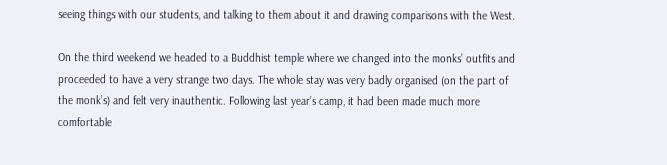seeing things with our students, and talking to them about it and drawing comparisons with the West.

On the third weekend we headed to a Buddhist temple where we changed into the monks’ outfits and proceeded to have a very strange two days. The whole stay was very badly organised (on the part of the monk’s) and felt very inauthentic. Following last year’s camp, it had been made much more comfortable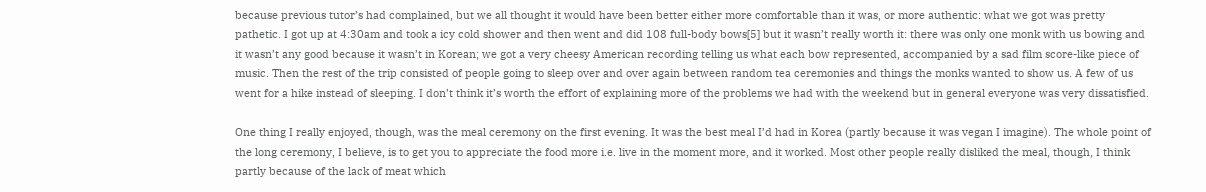because previous tutor’s had complained, but we all thought it would have been better either more comfortable than it was, or more authentic: what we got was pretty pathetic. I got up at 4:30am and took a icy cold shower and then went and did 108 full-body bows[5] but it wasn’t really worth it: there was only one monk with us bowing and it wasn’t any good because it wasn’t in Korean; we got a very cheesy American recording telling us what each bow represented, accompanied by a sad film score-like piece of music. Then the rest of the trip consisted of people going to sleep over and over again between random tea ceremonies and things the monks wanted to show us. A few of us went for a hike instead of sleeping. I don’t think it’s worth the effort of explaining more of the problems we had with the weekend but in general everyone was very dissatisfied.

One thing I really enjoyed, though, was the meal ceremony on the first evening. It was the best meal I’d had in Korea (partly because it was vegan I imagine). The whole point of the long ceremony, I believe, is to get you to appreciate the food more i.e. live in the moment more, and it worked. Most other people really disliked the meal, though, I think partly because of the lack of meat which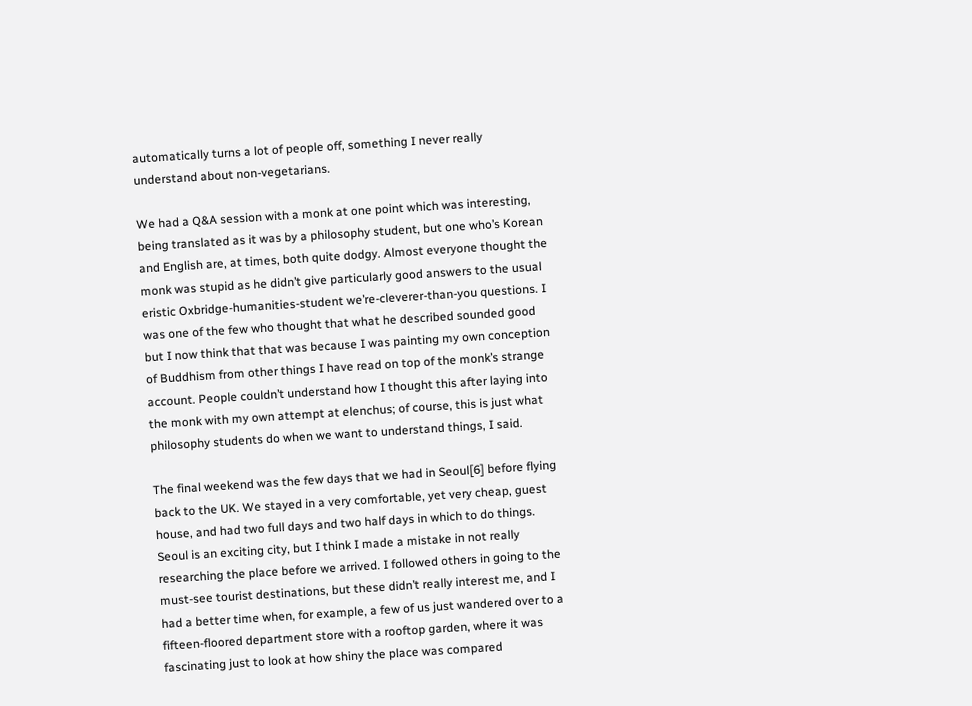automatically turns a lot of people off, something I never really understand about non-vegetarians.

We had a Q&A session with a monk at one point which was interesting, being translated as it was by a philosophy student, but one who’s Korean and English are, at times, both quite dodgy. Almost everyone thought the monk was stupid as he didn’t give particularly good answers to the usual eristic Oxbridge-humanities-student we’re-cleverer-than-you questions. I was one of the few who thought that what he described sounded good but I now think that that was because I was painting my own conception of Buddhism from other things I have read on top of the monk’s strange account. People couldn’t understand how I thought this after laying into the monk with my own attempt at elenchus; of course, this is just what philosophy students do when we want to understand things, I said.

The final weekend was the few days that we had in Seoul[6] before flying back to the UK. We stayed in a very comfortable, yet very cheap, guest house, and had two full days and two half days in which to do things. Seoul is an exciting city, but I think I made a mistake in not really researching the place before we arrived. I followed others in going to the must-see tourist destinations, but these didn’t really interest me, and I had a better time when, for example, a few of us just wandered over to a fifteen-floored department store with a rooftop garden, where it was fascinating just to look at how shiny the place was compared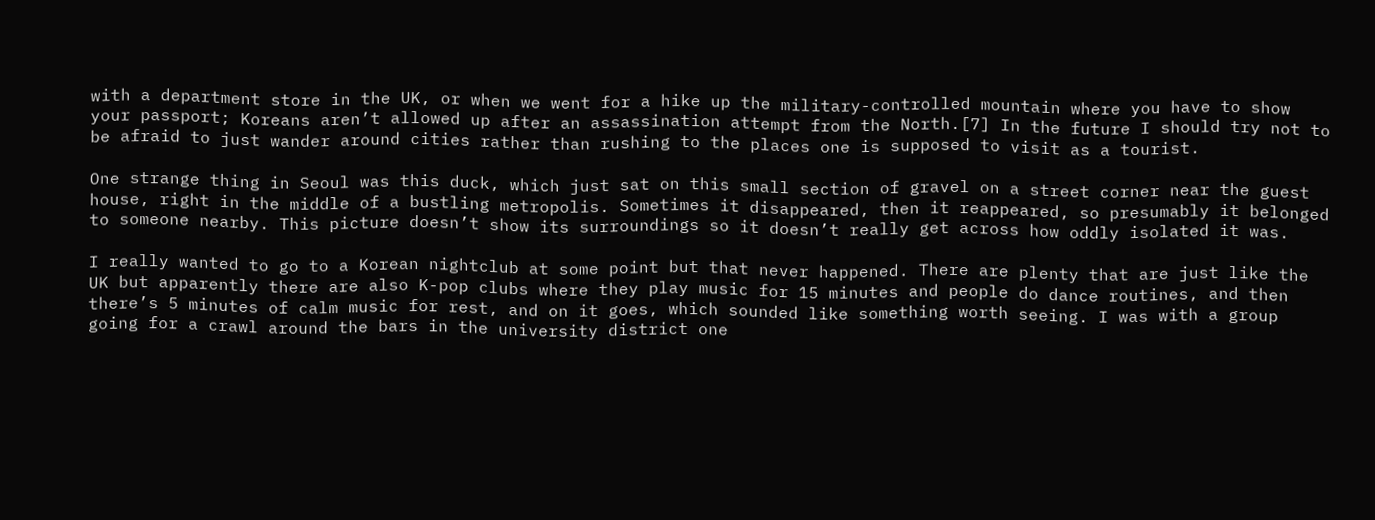with a department store in the UK, or when we went for a hike up the military-controlled mountain where you have to show your passport; Koreans aren’t allowed up after an assassination attempt from the North.[7] In the future I should try not to be afraid to just wander around cities rather than rushing to the places one is supposed to visit as a tourist.

One strange thing in Seoul was this duck, which just sat on this small section of gravel on a street corner near the guest house, right in the middle of a bustling metropolis. Sometimes it disappeared, then it reappeared, so presumably it belonged to someone nearby. This picture doesn’t show its surroundings so it doesn’t really get across how oddly isolated it was.

I really wanted to go to a Korean nightclub at some point but that never happened. There are plenty that are just like the UK but apparently there are also K-pop clubs where they play music for 15 minutes and people do dance routines, and then there’s 5 minutes of calm music for rest, and on it goes, which sounded like something worth seeing. I was with a group going for a crawl around the bars in the university district one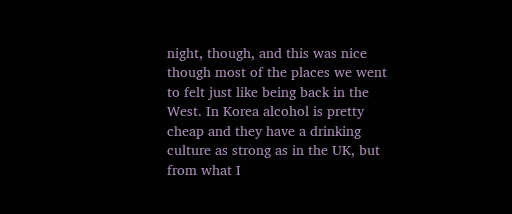night, though, and this was nice though most of the places we went to felt just like being back in the West. In Korea alcohol is pretty cheap and they have a drinking culture as strong as in the UK, but from what I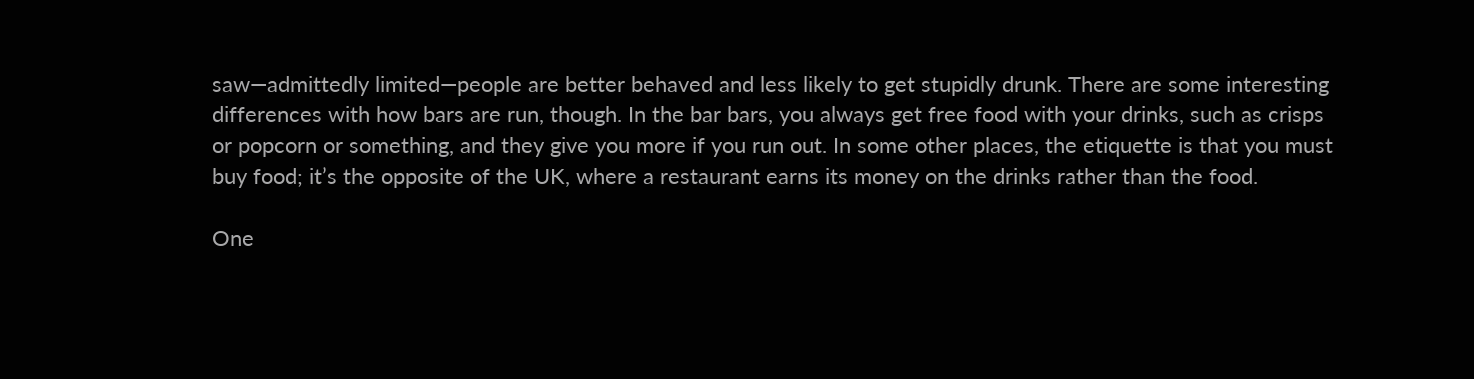saw—admittedly limited—people are better behaved and less likely to get stupidly drunk. There are some interesting differences with how bars are run, though. In the bar bars, you always get free food with your drinks, such as crisps or popcorn or something, and they give you more if you run out. In some other places, the etiquette is that you must buy food; it’s the opposite of the UK, where a restaurant earns its money on the drinks rather than the food.

One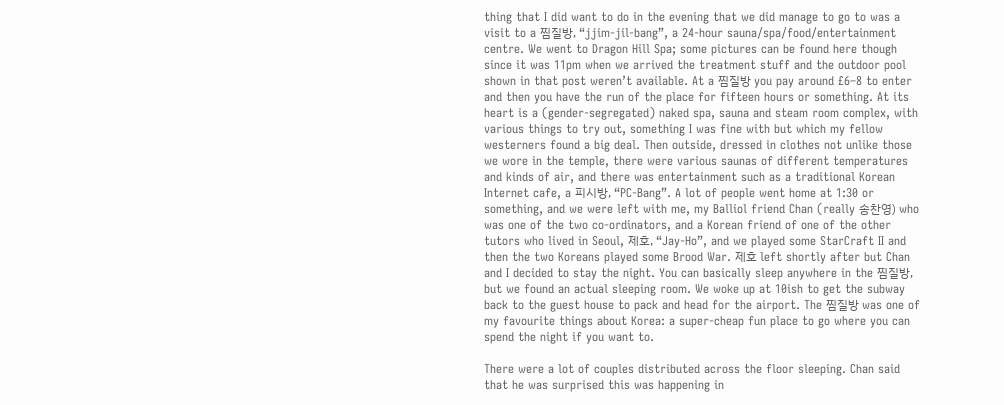thing that I did want to do in the evening that we did manage to go to was a visit to a 찜질방, “jjim-jil-bang”, a 24-hour sauna/spa/food/entertainment centre. We went to Dragon Hill Spa; some pictures can be found here though since it was 11pm when we arrived the treatment stuff and the outdoor pool shown in that post weren’t available. At a 찜질방 you pay around £6–8 to enter and then you have the run of the place for fifteen hours or something. At its heart is a (gender-segregated) naked spa, sauna and steam room complex, with various things to try out, something I was fine with but which my fellow westerners found a big deal. Then outside, dressed in clothes not unlike those we wore in the temple, there were various saunas of different temperatures and kinds of air, and there was entertainment such as a traditional Korean Internet cafe, a 피시방, “PC-Bang”. A lot of people went home at 1:30 or something, and we were left with me, my Balliol friend Chan (really 송찬영) who was one of the two co-ordinators, and a Korean friend of one of the other tutors who lived in Seoul, 제호, “Jay-Ho”, and we played some StarCraft II and then the two Koreans played some Brood War. 제호 left shortly after but Chan and I decided to stay the night. You can basically sleep anywhere in the 찜질방, but we found an actual sleeping room. We woke up at 10ish to get the subway back to the guest house to pack and head for the airport. The 찜질방 was one of my favourite things about Korea: a super-cheap fun place to go where you can spend the night if you want to.

There were a lot of couples distributed across the floor sleeping. Chan said that he was surprised this was happening in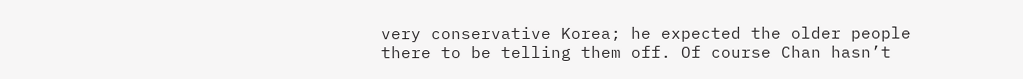very conservative Korea; he expected the older people there to be telling them off. Of course Chan hasn’t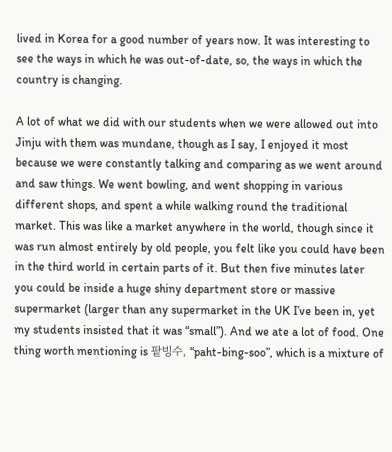lived in Korea for a good number of years now. It was interesting to see the ways in which he was out-of-date, so, the ways in which the country is changing.

A lot of what we did with our students when we were allowed out into Jinju with them was mundane, though as I say, I enjoyed it most because we were constantly talking and comparing as we went around and saw things. We went bowling, and went shopping in various different shops, and spent a while walking round the traditional market. This was like a market anywhere in the world, though since it was run almost entirely by old people, you felt like you could have been in the third world in certain parts of it. But then five minutes later you could be inside a huge shiny department store or massive supermarket (larger than any supermarket in the UK I’ve been in, yet my students insisted that it was “small”). And we ate a lot of food. One thing worth mentioning is 팥빙수, “paht-bing-soo”, which is a mixture of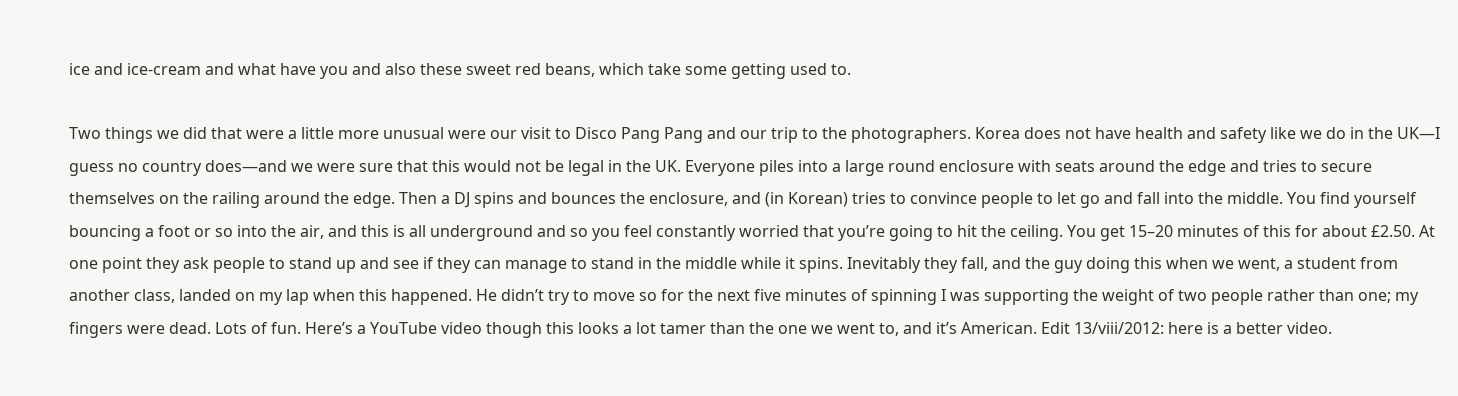ice and ice-cream and what have you and also these sweet red beans, which take some getting used to.

Two things we did that were a little more unusual were our visit to Disco Pang Pang and our trip to the photographers. Korea does not have health and safety like we do in the UK—I guess no country does—and we were sure that this would not be legal in the UK. Everyone piles into a large round enclosure with seats around the edge and tries to secure themselves on the railing around the edge. Then a DJ spins and bounces the enclosure, and (in Korean) tries to convince people to let go and fall into the middle. You find yourself bouncing a foot or so into the air, and this is all underground and so you feel constantly worried that you’re going to hit the ceiling. You get 15–20 minutes of this for about £2.50. At one point they ask people to stand up and see if they can manage to stand in the middle while it spins. Inevitably they fall, and the guy doing this when we went, a student from another class, landed on my lap when this happened. He didn’t try to move so for the next five minutes of spinning I was supporting the weight of two people rather than one; my fingers were dead. Lots of fun. Here’s a YouTube video though this looks a lot tamer than the one we went to, and it’s American. Edit 13/viii/2012: here is a better video.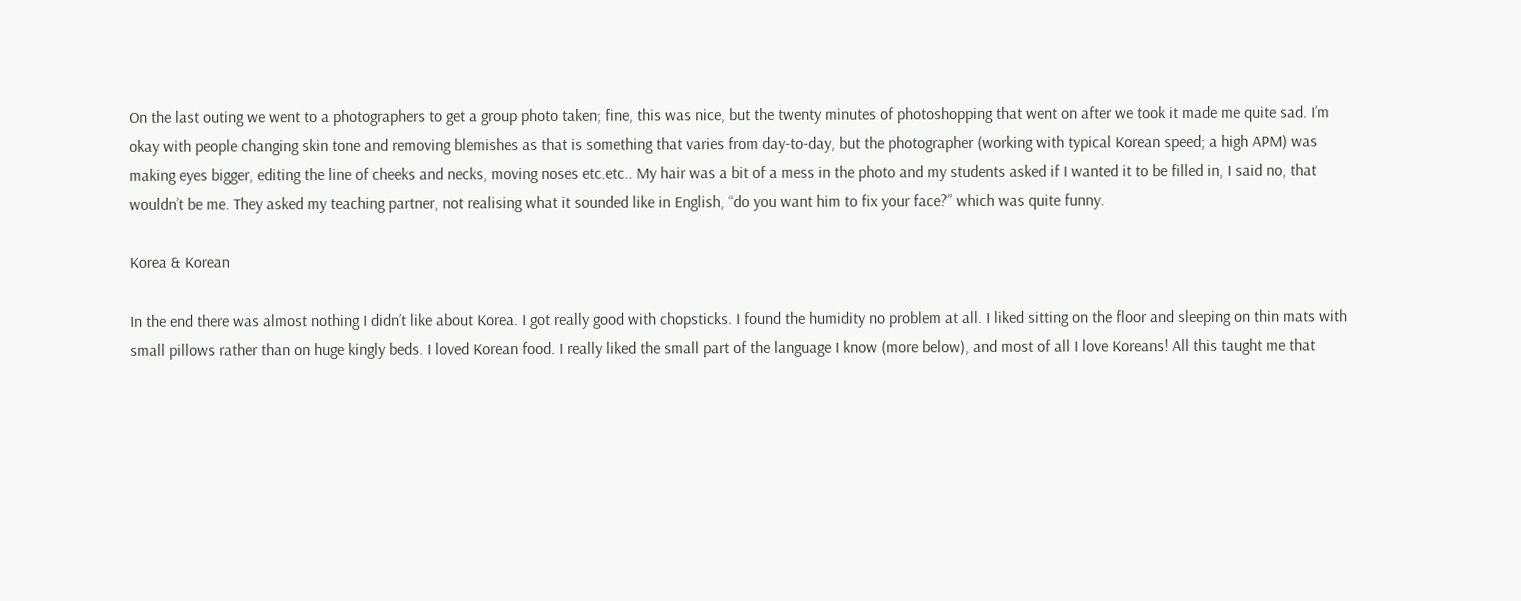On the last outing we went to a photographers to get a group photo taken; fine, this was nice, but the twenty minutes of photoshopping that went on after we took it made me quite sad. I’m okay with people changing skin tone and removing blemishes as that is something that varies from day-to-day, but the photographer (working with typical Korean speed; a high APM) was making eyes bigger, editing the line of cheeks and necks, moving noses etc.etc.. My hair was a bit of a mess in the photo and my students asked if I wanted it to be filled in, I said no, that wouldn’t be me. They asked my teaching partner, not realising what it sounded like in English, “do you want him to fix your face?” which was quite funny.

Korea & Korean

In the end there was almost nothing I didn’t like about Korea. I got really good with chopsticks. I found the humidity no problem at all. I liked sitting on the floor and sleeping on thin mats with small pillows rather than on huge kingly beds. I loved Korean food. I really liked the small part of the language I know (more below), and most of all I love Koreans! All this taught me that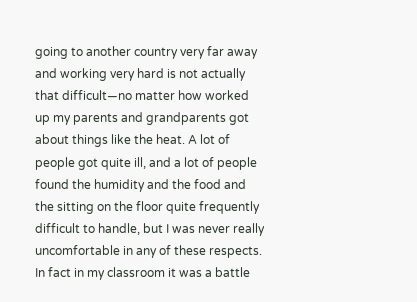going to another country very far away and working very hard is not actually that difficult—no matter how worked up my parents and grandparents got about things like the heat. A lot of people got quite ill, and a lot of people found the humidity and the food and the sitting on the floor quite frequently difficult to handle, but I was never really uncomfortable in any of these respects. In fact in my classroom it was a battle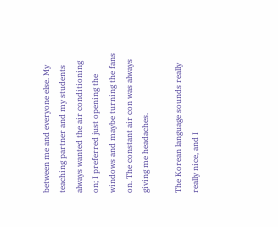between me and everyone else. My teaching partner and my students always wanted the air conditioning on; I preferred just opening the windows and maybe turning the fans on. The constant air con was always giving me headaches.

The Korean language sounds really really nice, and I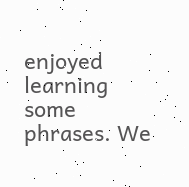enjoyed learning some phrases. We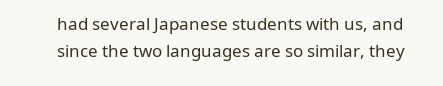had several Japanese students with us, and since the two languages are so similar, they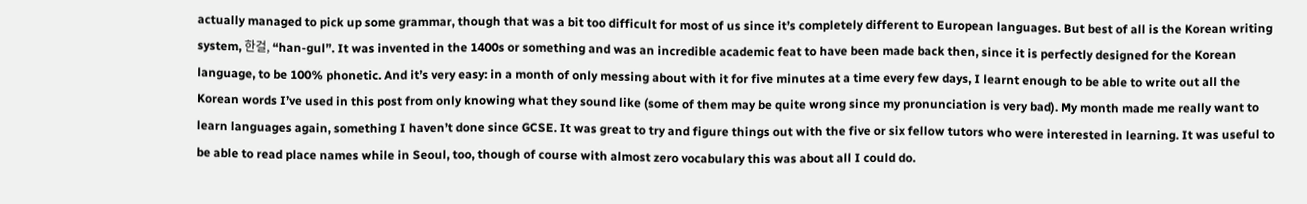actually managed to pick up some grammar, though that was a bit too difficult for most of us since it’s completely different to European languages. But best of all is the Korean writing system, 한걸, “han-gul”. It was invented in the 1400s or something and was an incredible academic feat to have been made back then, since it is perfectly designed for the Korean language, to be 100% phonetic. And it’s very easy: in a month of only messing about with it for five minutes at a time every few days, I learnt enough to be able to write out all the Korean words I’ve used in this post from only knowing what they sound like (some of them may be quite wrong since my pronunciation is very bad). My month made me really want to learn languages again, something I haven’t done since GCSE. It was great to try and figure things out with the five or six fellow tutors who were interested in learning. It was useful to be able to read place names while in Seoul, too, though of course with almost zero vocabulary this was about all I could do.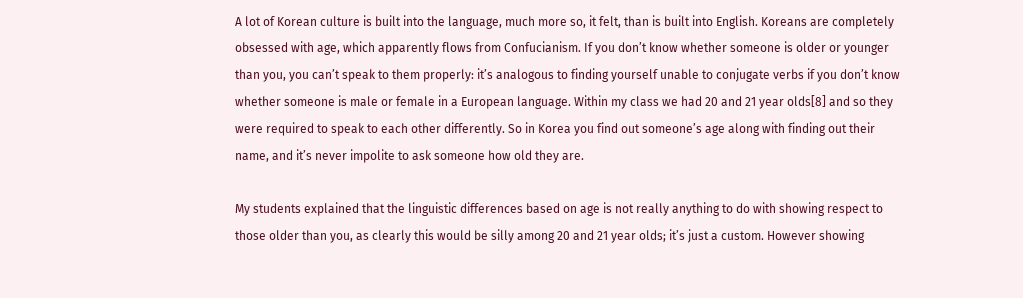A lot of Korean culture is built into the language, much more so, it felt, than is built into English. Koreans are completely obsessed with age, which apparently flows from Confucianism. If you don’t know whether someone is older or younger than you, you can’t speak to them properly: it’s analogous to finding yourself unable to conjugate verbs if you don’t know whether someone is male or female in a European language. Within my class we had 20 and 21 year olds[8] and so they were required to speak to each other differently. So in Korea you find out someone’s age along with finding out their name, and it’s never impolite to ask someone how old they are.

My students explained that the linguistic differences based on age is not really anything to do with showing respect to those older than you, as clearly this would be silly among 20 and 21 year olds; it’s just a custom. However showing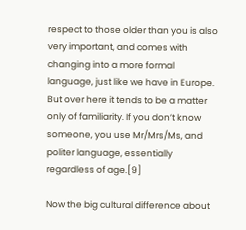respect to those older than you is also very important, and comes with changing into a more formal language, just like we have in Europe. But over here it tends to be a matter only of familiarity. If you don’t know someone, you use Mr/Mrs/Ms, and politer language, essentially regardless of age.[9]

Now the big cultural difference about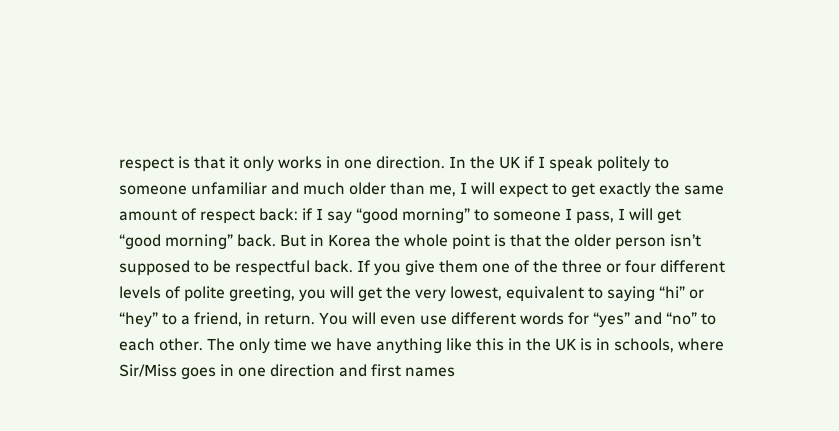respect is that it only works in one direction. In the UK if I speak politely to someone unfamiliar and much older than me, I will expect to get exactly the same amount of respect back: if I say “good morning” to someone I pass, I will get “good morning” back. But in Korea the whole point is that the older person isn’t supposed to be respectful back. If you give them one of the three or four different levels of polite greeting, you will get the very lowest, equivalent to saying “hi” or “hey” to a friend, in return. You will even use different words for “yes” and “no” to each other. The only time we have anything like this in the UK is in schools, where Sir/Miss goes in one direction and first names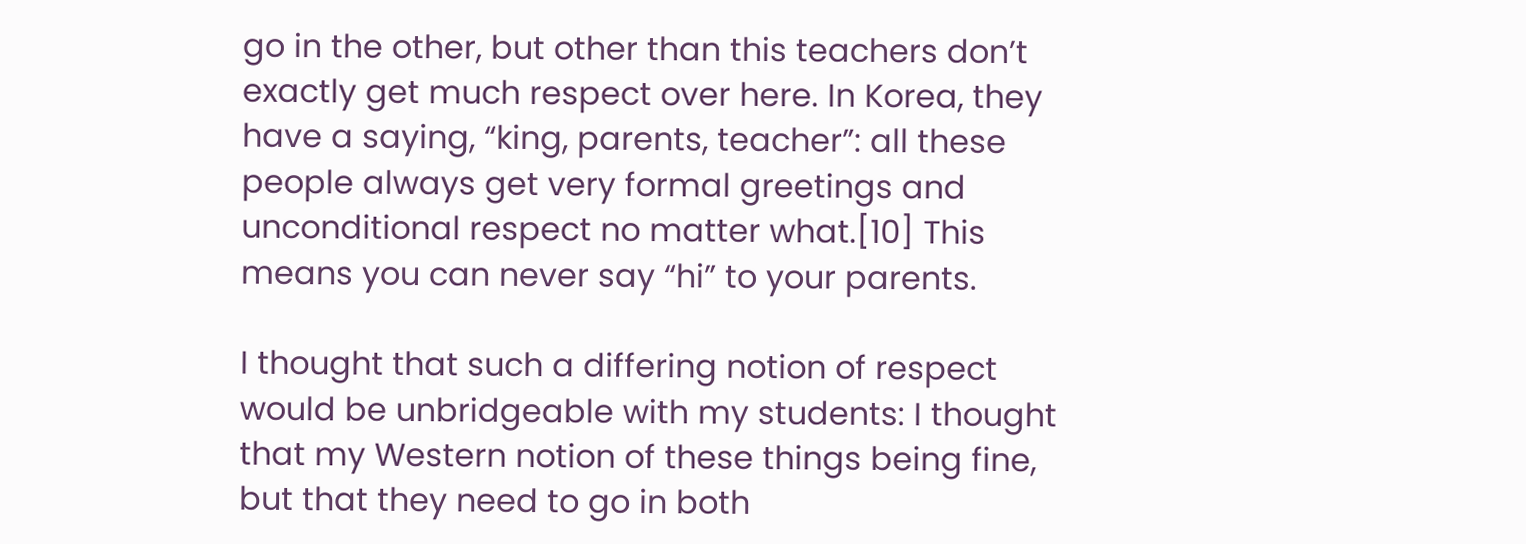go in the other, but other than this teachers don’t exactly get much respect over here. In Korea, they have a saying, “king, parents, teacher”: all these people always get very formal greetings and unconditional respect no matter what.[10] This means you can never say “hi” to your parents.

I thought that such a differing notion of respect would be unbridgeable with my students: I thought that my Western notion of these things being fine, but that they need to go in both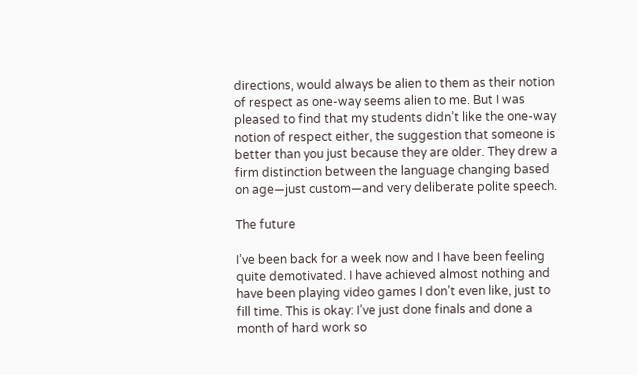directions, would always be alien to them as their notion of respect as one-way seems alien to me. But I was pleased to find that my students didn’t like the one-way notion of respect either, the suggestion that someone is better than you just because they are older. They drew a firm distinction between the language changing based on age—just custom—and very deliberate polite speech.

The future

I’ve been back for a week now and I have been feeling quite demotivated. I have achieved almost nothing and have been playing video games I don’t even like, just to fill time. This is okay: I’ve just done finals and done a month of hard work so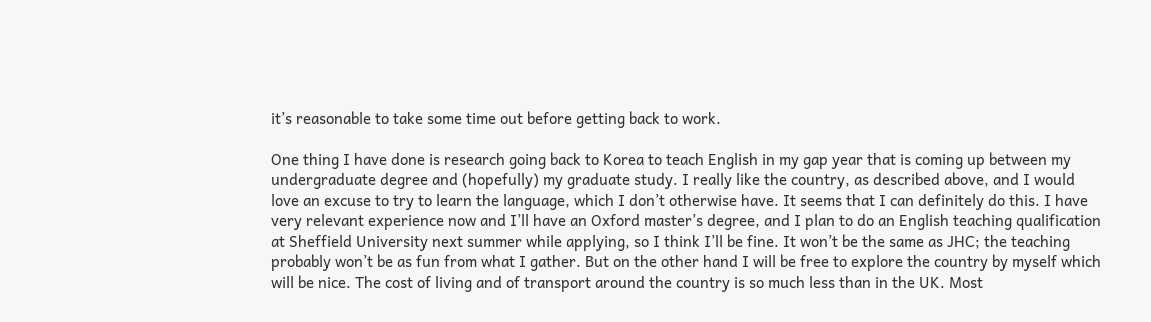it’s reasonable to take some time out before getting back to work.

One thing I have done is research going back to Korea to teach English in my gap year that is coming up between my undergraduate degree and (hopefully) my graduate study. I really like the country, as described above, and I would love an excuse to try to learn the language, which I don’t otherwise have. It seems that I can definitely do this. I have very relevant experience now and I’ll have an Oxford master’s degree, and I plan to do an English teaching qualification at Sheffield University next summer while applying, so I think I’ll be fine. It won’t be the same as JHC; the teaching probably won’t be as fun from what I gather. But on the other hand I will be free to explore the country by myself which will be nice. The cost of living and of transport around the country is so much less than in the UK. Most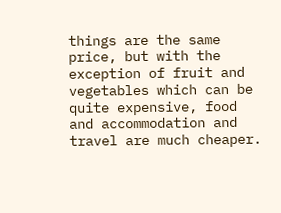things are the same price, but with the exception of fruit and vegetables which can be quite expensive, food and accommodation and travel are much cheaper.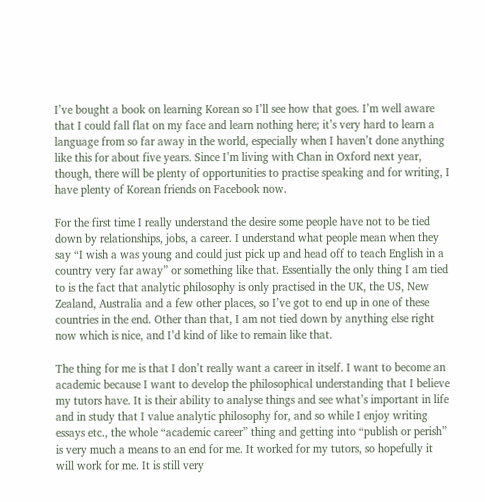I’ve bought a book on learning Korean so I’ll see how that goes. I’m well aware that I could fall flat on my face and learn nothing here; it’s very hard to learn a language from so far away in the world, especially when I haven’t done anything like this for about five years. Since I’m living with Chan in Oxford next year, though, there will be plenty of opportunities to practise speaking and for writing, I have plenty of Korean friends on Facebook now.

For the first time I really understand the desire some people have not to be tied down by relationships, jobs, a career. I understand what people mean when they say “I wish a was young and could just pick up and head off to teach English in a country very far away” or something like that. Essentially the only thing I am tied to is the fact that analytic philosophy is only practised in the UK, the US, New Zealand, Australia and a few other places, so I’ve got to end up in one of these countries in the end. Other than that, I am not tied down by anything else right now which is nice, and I’d kind of like to remain like that.

The thing for me is that I don’t really want a career in itself. I want to become an academic because I want to develop the philosophical understanding that I believe my tutors have. It is their ability to analyse things and see what’s important in life and in study that I value analytic philosophy for, and so while I enjoy writing essays etc., the whole “academic career” thing and getting into “publish or perish” is very much a means to an end for me. It worked for my tutors, so hopefully it will work for me. It is still very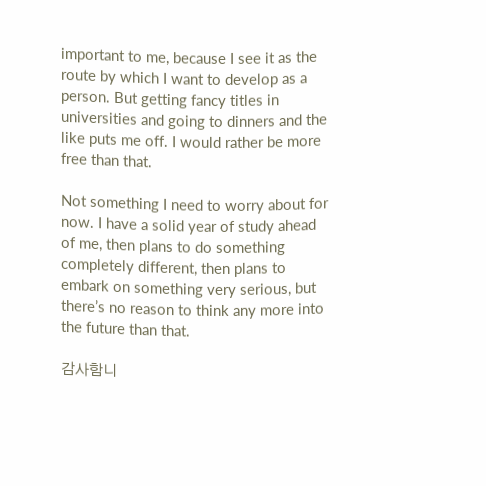important to me, because I see it as the route by which I want to develop as a person. But getting fancy titles in universities and going to dinners and the like puts me off. I would rather be more free than that.

Not something I need to worry about for now. I have a solid year of study ahead of me, then plans to do something completely different, then plans to embark on something very serious, but there’s no reason to think any more into the future than that.

감사함니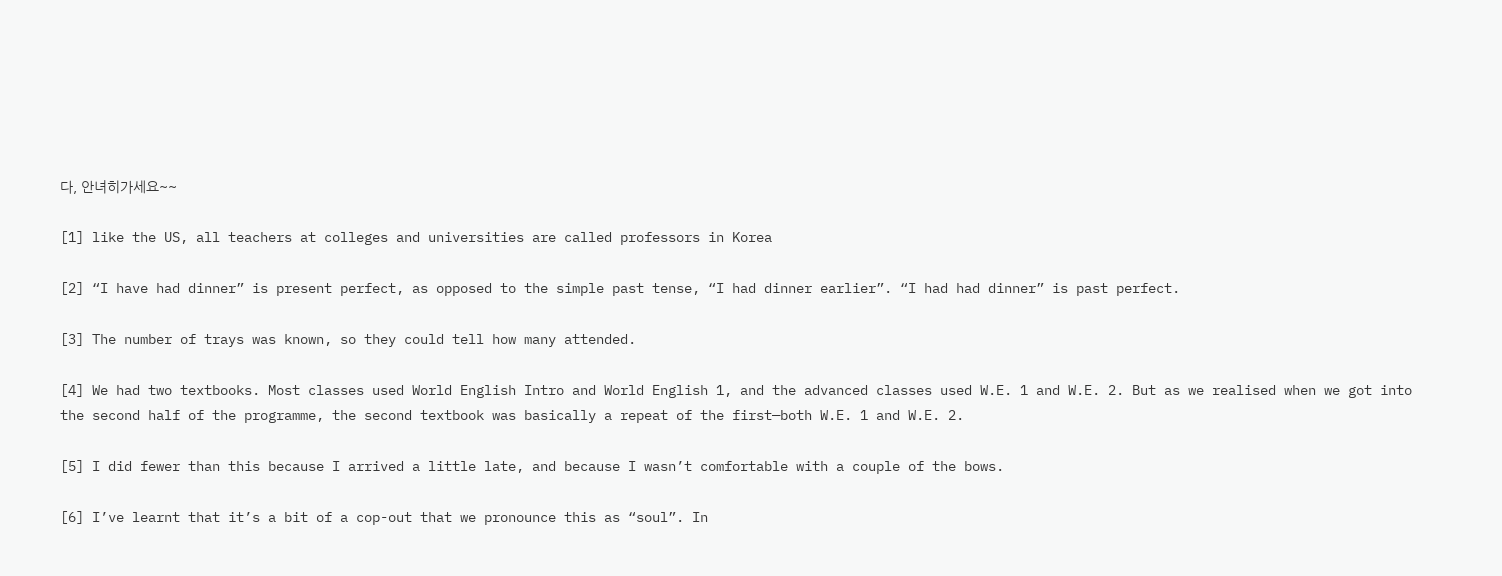다, 안녀히가세요~~

[1] like the US, all teachers at colleges and universities are called professors in Korea

[2] “I have had dinner” is present perfect, as opposed to the simple past tense, “I had dinner earlier”. “I had had dinner” is past perfect.

[3] The number of trays was known, so they could tell how many attended.

[4] We had two textbooks. Most classes used World English Intro and World English 1, and the advanced classes used W.E. 1 and W.E. 2. But as we realised when we got into the second half of the programme, the second textbook was basically a repeat of the first—both W.E. 1 and W.E. 2.

[5] I did fewer than this because I arrived a little late, and because I wasn’t comfortable with a couple of the bows.

[6] I’ve learnt that it’s a bit of a cop-out that we pronounce this as “soul”. In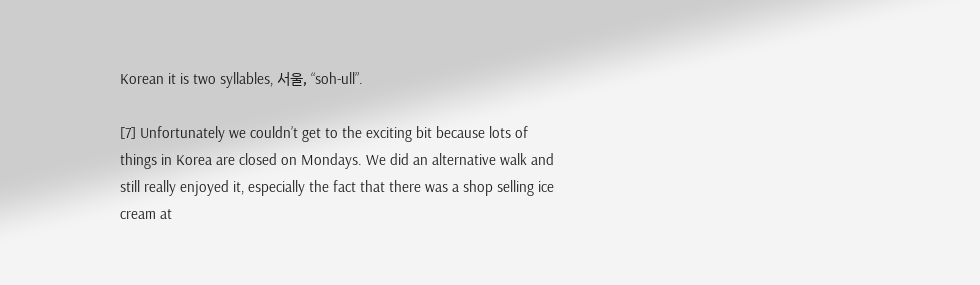Korean it is two syllables, 서울, “soh-ull”.

[7] Unfortunately we couldn’t get to the exciting bit because lots of things in Korea are closed on Mondays. We did an alternative walk and still really enjoyed it, especially the fact that there was a shop selling ice cream at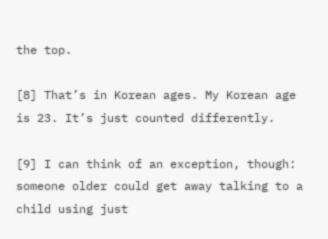the top.

[8] That’s in Korean ages. My Korean age is 23. It’s just counted differently.

[9] I can think of an exception, though: someone older could get away talking to a child using just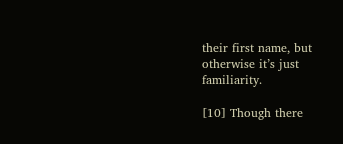their first name, but otherwise it’s just familiarity.

[10] Though there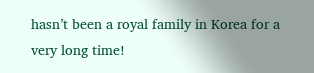hasn’t been a royal family in Korea for a very long time!